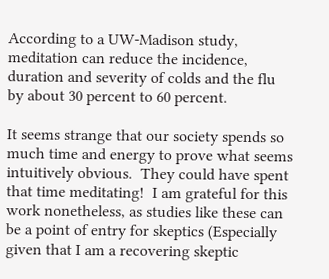According to a UW-Madison study, meditation can reduce the incidence, duration and severity of colds and the flu by about 30 percent to 60 percent.

It seems strange that our society spends so much time and energy to prove what seems intuitively obvious.  They could have spent that time meditating!  I am grateful for this work nonetheless, as studies like these can be a point of entry for skeptics (Especially given that I am a recovering skeptic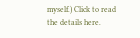myself.) Click to read the details here.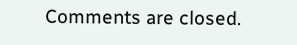Comments are closed.